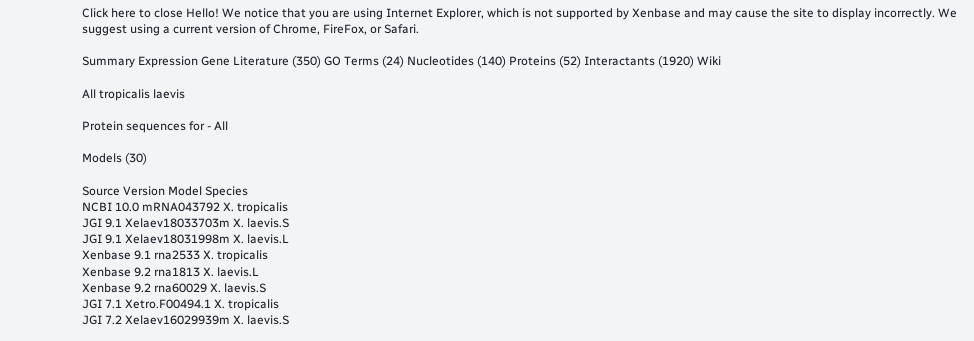Click here to close Hello! We notice that you are using Internet Explorer, which is not supported by Xenbase and may cause the site to display incorrectly. We suggest using a current version of Chrome, FireFox, or Safari.

Summary Expression Gene Literature (350) GO Terms (24) Nucleotides (140) Proteins (52) Interactants (1920) Wiki

All tropicalis laevis

Protein sequences for - All

Models (30)

Source Version Model Species
NCBI 10.0 mRNA043792 X. tropicalis
JGI 9.1 Xelaev18033703m X. laevis.S
JGI 9.1 Xelaev18031998m X. laevis.L
Xenbase 9.1 rna2533 X. tropicalis
Xenbase 9.2 rna1813 X. laevis.L
Xenbase 9.2 rna60029 X. laevis.S
JGI 7.1 Xetro.F00494.1 X. tropicalis
JGI 7.2 Xelaev16029939m X. laevis.S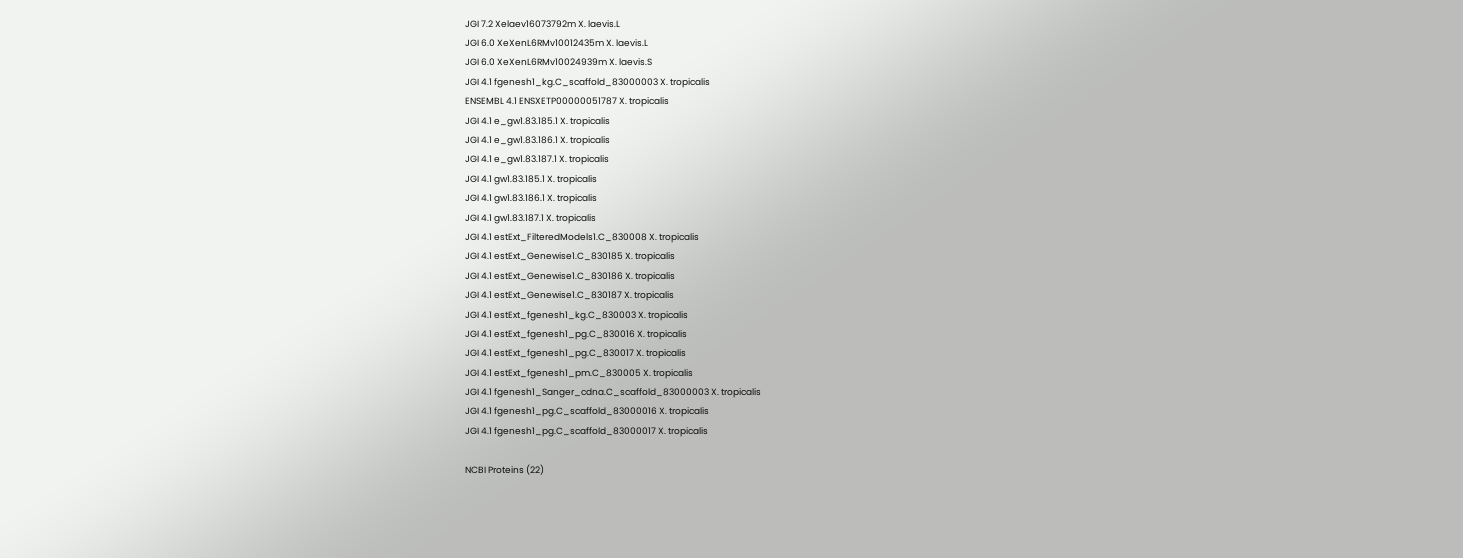JGI 7.2 Xelaev16073792m X. laevis.L
JGI 6.0 XeXenL6RMv10012435m X. laevis.L
JGI 6.0 XeXenL6RMv10024939m X. laevis.S
JGI 4.1 fgenesh1_kg.C_scaffold_83000003 X. tropicalis
ENSEMBL 4.1 ENSXETP00000051787 X. tropicalis
JGI 4.1 e_gw1.83.185.1 X. tropicalis
JGI 4.1 e_gw1.83.186.1 X. tropicalis
JGI 4.1 e_gw1.83.187.1 X. tropicalis
JGI 4.1 gw1.83.185.1 X. tropicalis
JGI 4.1 gw1.83.186.1 X. tropicalis
JGI 4.1 gw1.83.187.1 X. tropicalis
JGI 4.1 estExt_FilteredModels1.C_830008 X. tropicalis
JGI 4.1 estExt_Genewise1.C_830185 X. tropicalis
JGI 4.1 estExt_Genewise1.C_830186 X. tropicalis
JGI 4.1 estExt_Genewise1.C_830187 X. tropicalis
JGI 4.1 estExt_fgenesh1_kg.C_830003 X. tropicalis
JGI 4.1 estExt_fgenesh1_pg.C_830016 X. tropicalis
JGI 4.1 estExt_fgenesh1_pg.C_830017 X. tropicalis
JGI 4.1 estExt_fgenesh1_pm.C_830005 X. tropicalis
JGI 4.1 fgenesh1_Sanger_cdna.C_scaffold_83000003 X. tropicalis
JGI 4.1 fgenesh1_pg.C_scaffold_83000016 X. tropicalis
JGI 4.1 fgenesh1_pg.C_scaffold_83000017 X. tropicalis

NCBI Proteins (22)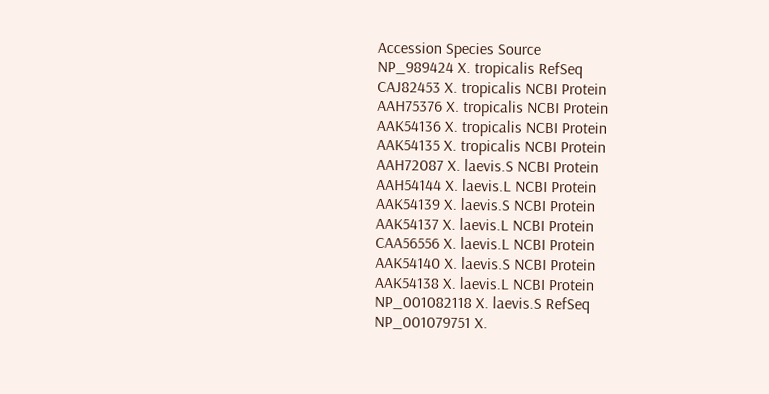Accession Species Source
NP_989424 X. tropicalis RefSeq
CAJ82453 X. tropicalis NCBI Protein
AAH75376 X. tropicalis NCBI Protein
AAK54136 X. tropicalis NCBI Protein
AAK54135 X. tropicalis NCBI Protein
AAH72087 X. laevis.S NCBI Protein
AAH54144 X. laevis.L NCBI Protein
AAK54139 X. laevis.S NCBI Protein
AAK54137 X. laevis.L NCBI Protein
CAA56556 X. laevis.L NCBI Protein
AAK54140 X. laevis.S NCBI Protein
AAK54138 X. laevis.L NCBI Protein
NP_001082118 X. laevis.S RefSeq
NP_001079751 X.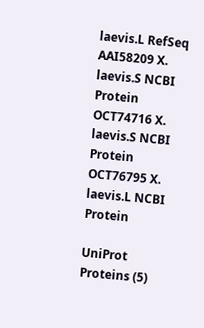laevis.L RefSeq
AAI58209 X. laevis.S NCBI Protein
OCT74716 X. laevis.S NCBI Protein
OCT76795 X. laevis.L NCBI Protein

UniProt Proteins (5)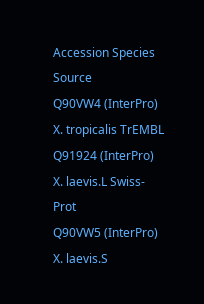Accession Species Source
Q90VW4 (InterPro) X. tropicalis TrEMBL
Q91924 (InterPro) X. laevis.L Swiss-Prot
Q90VW5 (InterPro) X. laevis.S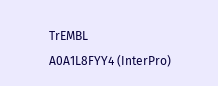TrEMBL
A0A1L8FYY4 (InterPro)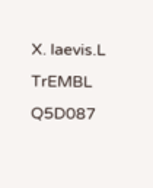X. laevis.L TrEMBL
Q5D087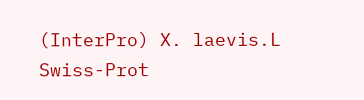(InterPro) X. laevis.L Swiss-Prot